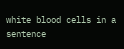white blood cells in a sentence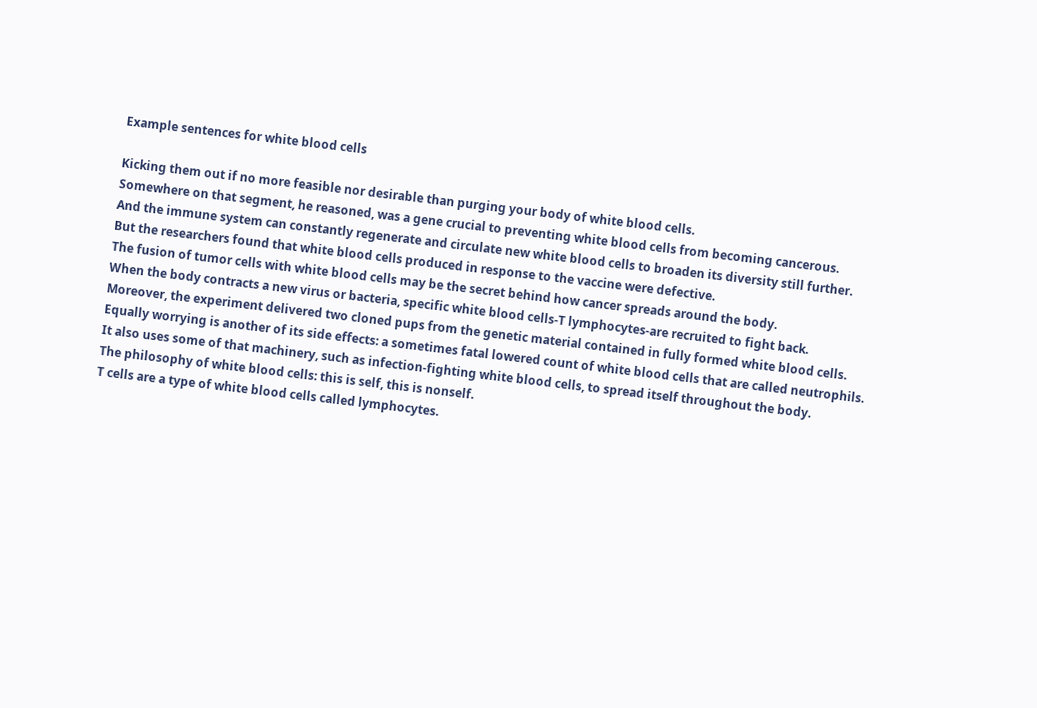Example sentences for white blood cells

Kicking them out if no more feasible nor desirable than purging your body of white blood cells.
Somewhere on that segment, he reasoned, was a gene crucial to preventing white blood cells from becoming cancerous.
And the immune system can constantly regenerate and circulate new white blood cells to broaden its diversity still further.
But the researchers found that white blood cells produced in response to the vaccine were defective.
The fusion of tumor cells with white blood cells may be the secret behind how cancer spreads around the body.
When the body contracts a new virus or bacteria, specific white blood cells-T lymphocytes-are recruited to fight back.
Moreover, the experiment delivered two cloned pups from the genetic material contained in fully formed white blood cells.
Equally worrying is another of its side effects: a sometimes fatal lowered count of white blood cells that are called neutrophils.
It also uses some of that machinery, such as infection-fighting white blood cells, to spread itself throughout the body.
The philosophy of white blood cells: this is self, this is nonself.
T cells are a type of white blood cells called lymphocytes.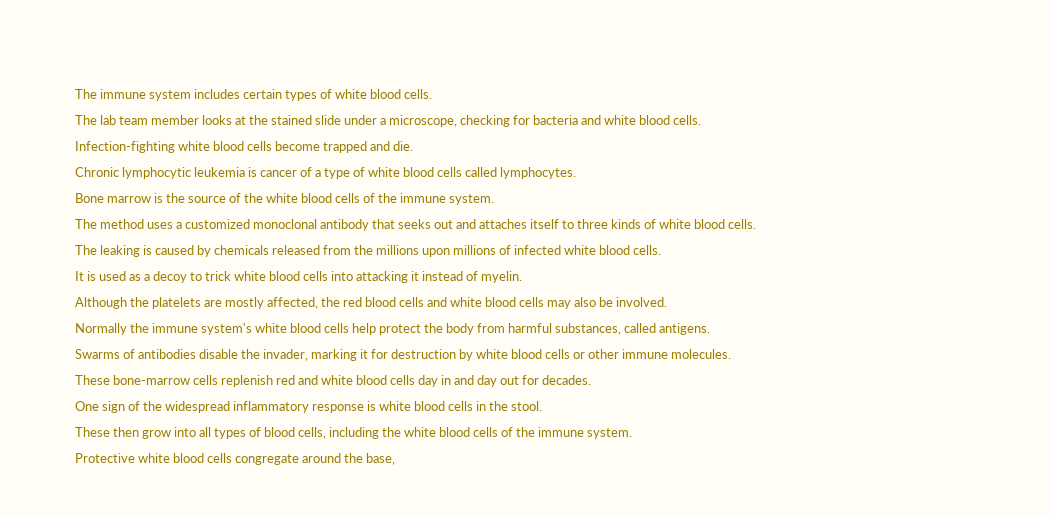The immune system includes certain types of white blood cells.
The lab team member looks at the stained slide under a microscope, checking for bacteria and white blood cells.
Infection-fighting white blood cells become trapped and die.
Chronic lymphocytic leukemia is cancer of a type of white blood cells called lymphocytes.
Bone marrow is the source of the white blood cells of the immune system.
The method uses a customized monoclonal antibody that seeks out and attaches itself to three kinds of white blood cells.
The leaking is caused by chemicals released from the millions upon millions of infected white blood cells.
It is used as a decoy to trick white blood cells into attacking it instead of myelin.
Although the platelets are mostly affected, the red blood cells and white blood cells may also be involved.
Normally the immune system's white blood cells help protect the body from harmful substances, called antigens.
Swarms of antibodies disable the invader, marking it for destruction by white blood cells or other immune molecules.
These bone-marrow cells replenish red and white blood cells day in and day out for decades.
One sign of the widespread inflammatory response is white blood cells in the stool.
These then grow into all types of blood cells, including the white blood cells of the immune system.
Protective white blood cells congregate around the base,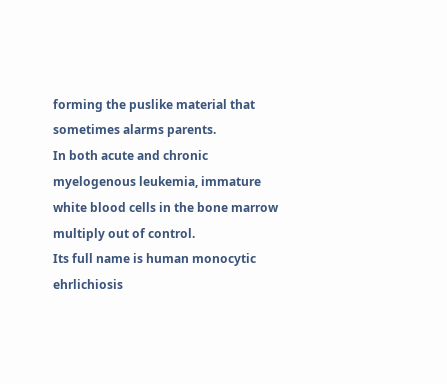forming the puslike material that sometimes alarms parents.
In both acute and chronic myelogenous leukemia, immature white blood cells in the bone marrow multiply out of control.
Its full name is human monocytic ehrlichiosis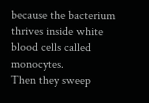because the bacterium thrives inside white blood cells called monocytes.
Then they sweep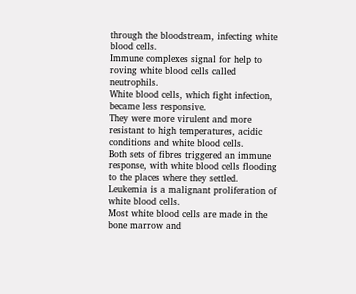through the bloodstream, infecting white blood cells.
Immune complexes signal for help to roving white blood cells called neutrophils.
White blood cells, which fight infection, became less responsive.
They were more virulent and more resistant to high temperatures, acidic conditions and white blood cells.
Both sets of fibres triggered an immune response, with white blood cells flooding to the places where they settled.
Leukemia is a malignant proliferation of white blood cells.
Most white blood cells are made in the bone marrow and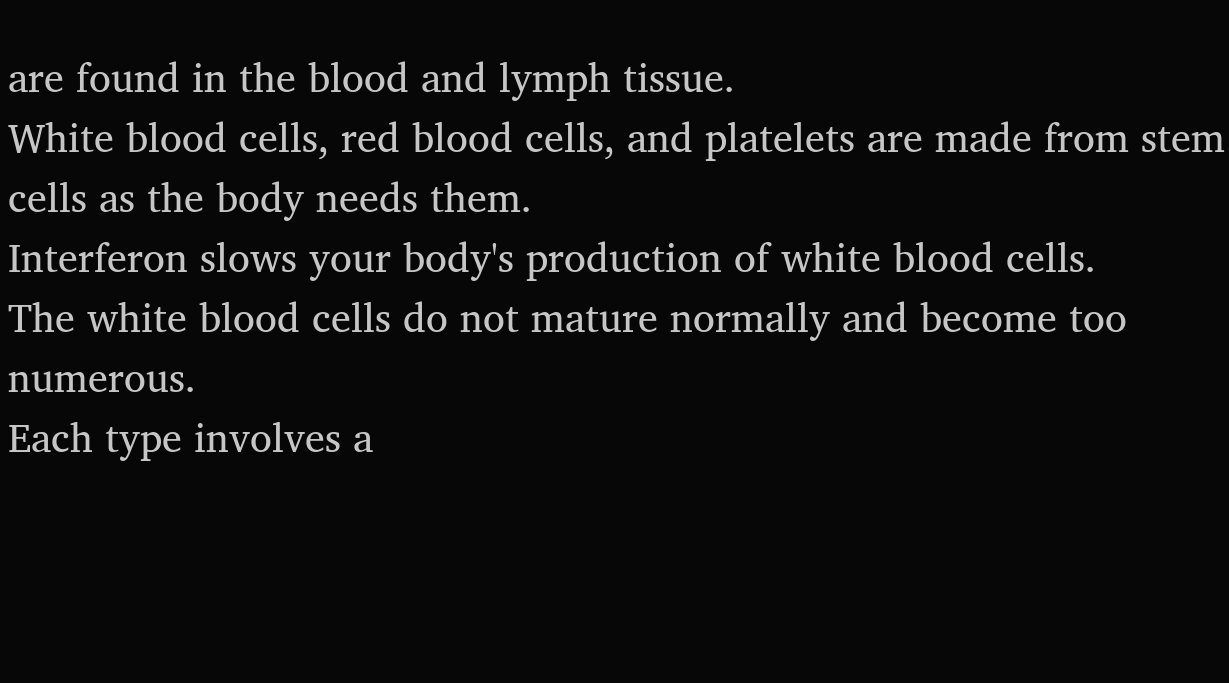are found in the blood and lymph tissue.
White blood cells, red blood cells, and platelets are made from stem cells as the body needs them.
Interferon slows your body's production of white blood cells.
The white blood cells do not mature normally and become too numerous.
Each type involves a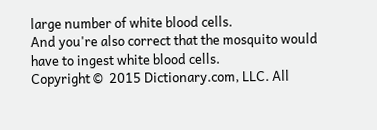large number of white blood cells.
And you're also correct that the mosquito would have to ingest white blood cells.
Copyright ©  2015 Dictionary.com, LLC. All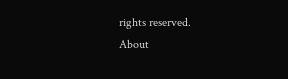rights reserved.
About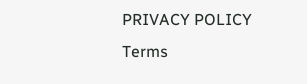PRIVACY POLICY Terms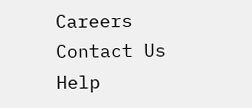Careers Contact Us Help